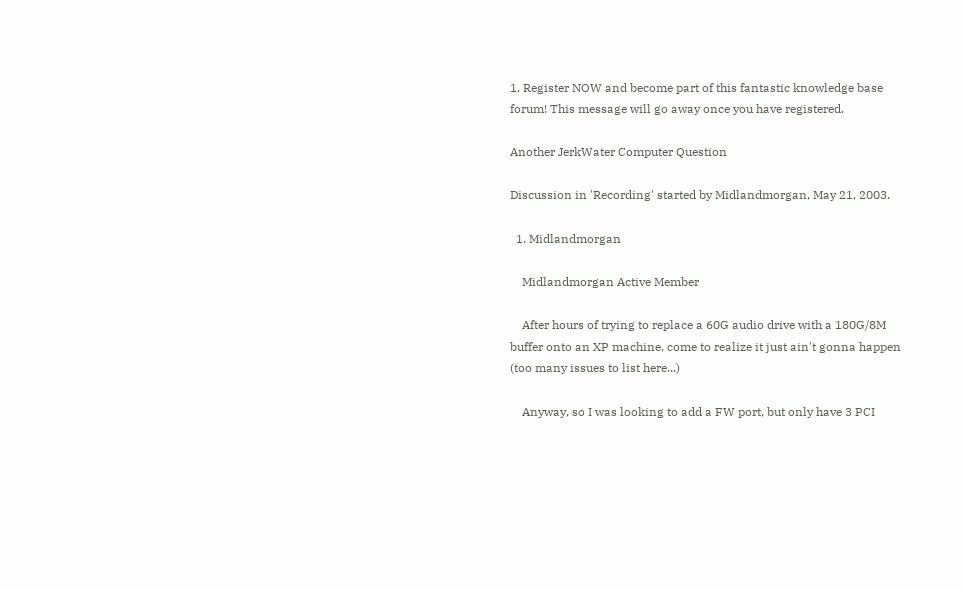1. Register NOW and become part of this fantastic knowledge base forum! This message will go away once you have registered.

Another JerkWater Computer Question

Discussion in 'Recording' started by Midlandmorgan, May 21, 2003.

  1. Midlandmorgan

    Midlandmorgan Active Member

    After hours of trying to replace a 60G audio drive with a 180G/8M buffer onto an XP machine, come to realize it just ain't gonna happen (too many issues to list here...)

    Anyway, so I was looking to add a FW port, but only have 3 PCI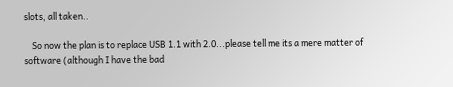slots, all taken..

    So now the plan is to replace USB 1.1 with 2.0...please tell me its a mere matter of software (although I have the bad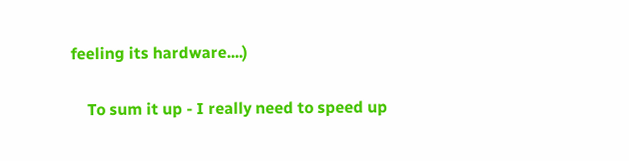feeling its hardware....)

    To sum it up - I really need to speed up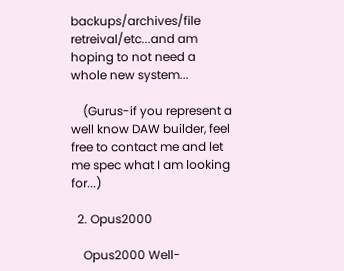backups/archives/file retreival/etc...and am hoping to not need a whole new system...

    (Gurus-if you represent a well know DAW builder, feel free to contact me and let me spec what I am looking for...)

  2. Opus2000

    Opus2000 Well-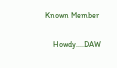Known Member

    Howdy....DAW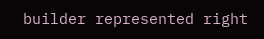builder represented right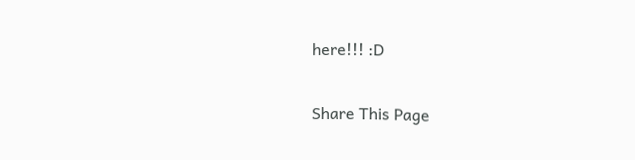here!!! :D

Share This Page